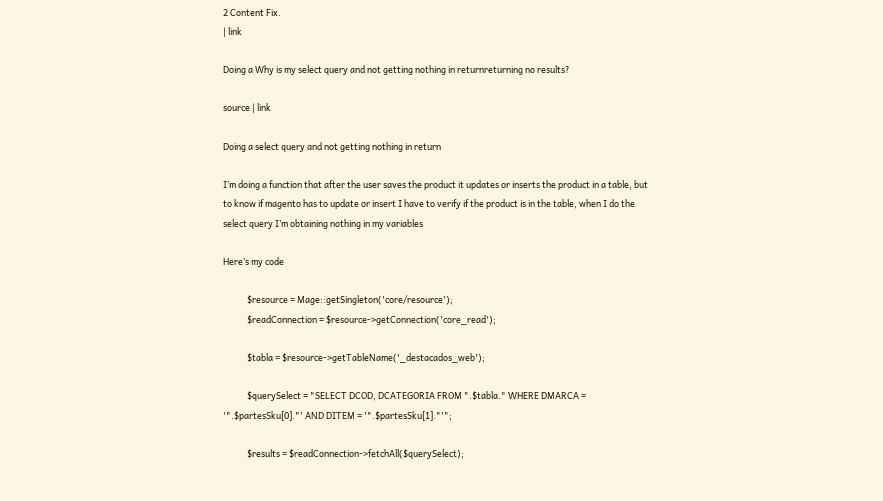2 Content Fix.
| link

Doing a Why is my select query and not getting nothing in returnreturning no results?

source | link

Doing a select query and not getting nothing in return

I’m doing a function that after the user saves the product it updates or inserts the product in a table, but to know if magento has to update or insert I have to verify if the product is in the table, when I do the select query I’m obtaining nothing in my variables

Here’s my code

            $resource = Mage::getSingleton('core/resource');
            $readConnection = $resource->getConnection('core_read');

            $tabla = $resource->getTableName('_destacados_web');

            $querySelect = "SELECT DCOD, DCATEGORIA FROM ".$tabla." WHERE DMARCA = '".$partesSku[0]."' AND DITEM = '".$partesSku[1]."'";

            $results = $readConnection->fetchAll($querySelect);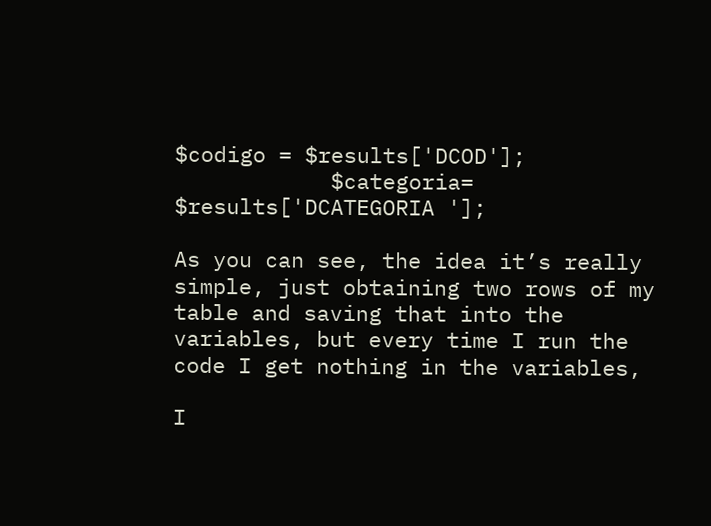$codigo = $results['DCOD'];
            $categoria= $results['DCATEGORIA '];

As you can see, the idea it’s really simple, just obtaining two rows of my table and saving that into the variables, but every time I run the code I get nothing in the variables,

I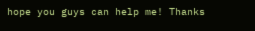hope you guys can help me! Thanks